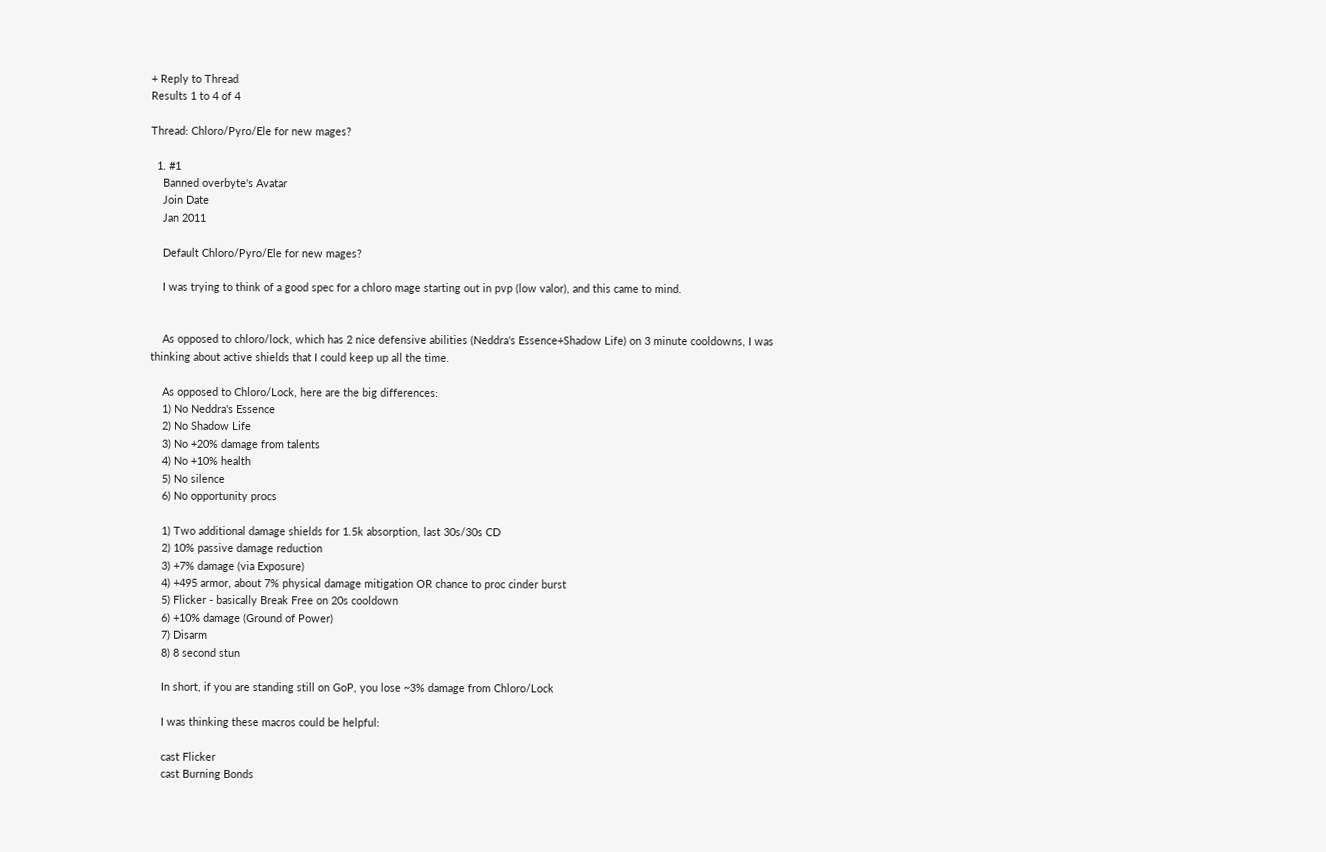+ Reply to Thread
Results 1 to 4 of 4

Thread: Chloro/Pyro/Ele for new mages?

  1. #1
    Banned overbyte's Avatar
    Join Date
    Jan 2011

    Default Chloro/Pyro/Ele for new mages?

    I was trying to think of a good spec for a chloro mage starting out in pvp (low valor), and this came to mind.


    As opposed to chloro/lock, which has 2 nice defensive abilities (Neddra's Essence+Shadow Life) on 3 minute cooldowns, I was thinking about active shields that I could keep up all the time.

    As opposed to Chloro/Lock, here are the big differences:
    1) No Neddra's Essence
    2) No Shadow Life
    3) No +20% damage from talents
    4) No +10% health
    5) No silence
    6) No opportunity procs

    1) Two additional damage shields for 1.5k absorption, last 30s/30s CD
    2) 10% passive damage reduction
    3) +7% damage (via Exposure)
    4) +495 armor, about 7% physical damage mitigation OR chance to proc cinder burst
    5) Flicker - basically Break Free on 20s cooldown
    6) +10% damage (Ground of Power)
    7) Disarm
    8) 8 second stun

    In short, if you are standing still on GoP, you lose ~3% damage from Chloro/Lock

    I was thinking these macros could be helpful:

    cast Flicker
    cast Burning Bonds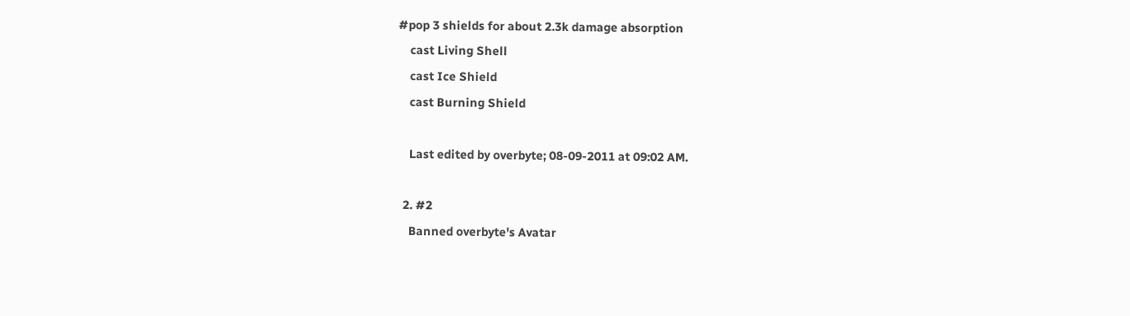#pop 3 shields for about 2.3k damage absorption
    cast Living Shell
    cast Ice Shield
    cast Burning Shield

    Last edited by overbyte; 08-09-2011 at 09:02 AM.

  2. #2
    Banned overbyte's Avatar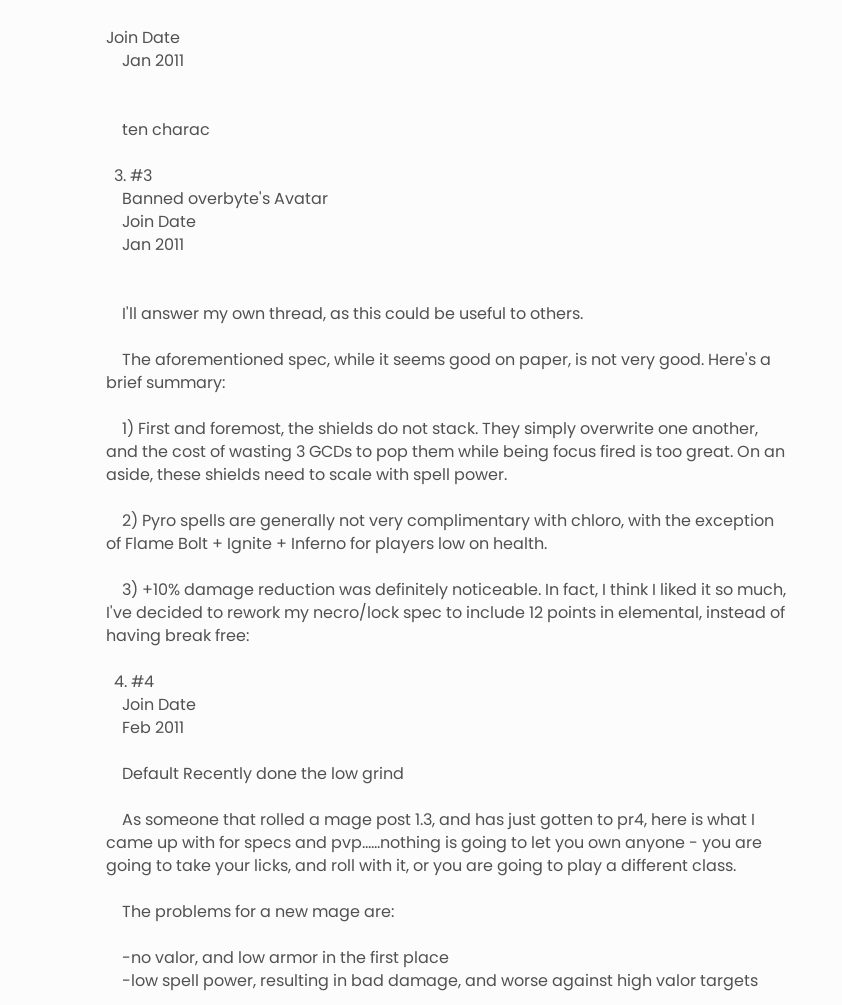Join Date
    Jan 2011


    ten charac

  3. #3
    Banned overbyte's Avatar
    Join Date
    Jan 2011


    I'll answer my own thread, as this could be useful to others.

    The aforementioned spec, while it seems good on paper, is not very good. Here's a brief summary:

    1) First and foremost, the shields do not stack. They simply overwrite one another, and the cost of wasting 3 GCDs to pop them while being focus fired is too great. On an aside, these shields need to scale with spell power.

    2) Pyro spells are generally not very complimentary with chloro, with the exception of Flame Bolt + Ignite + Inferno for players low on health.

    3) +10% damage reduction was definitely noticeable. In fact, I think I liked it so much, I've decided to rework my necro/lock spec to include 12 points in elemental, instead of having break free:

  4. #4
    Join Date
    Feb 2011

    Default Recently done the low grind

    As someone that rolled a mage post 1.3, and has just gotten to pr4, here is what I came up with for specs and pvp......nothing is going to let you own anyone - you are going to take your licks, and roll with it, or you are going to play a different class.

    The problems for a new mage are:

    -no valor, and low armor in the first place
    -low spell power, resulting in bad damage, and worse against high valor targets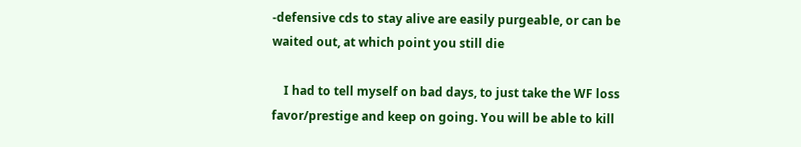-defensive cds to stay alive are easily purgeable, or can be waited out, at which point you still die

    I had to tell myself on bad days, to just take the WF loss favor/prestige and keep on going. You will be able to kill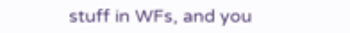stuff in WFs, and you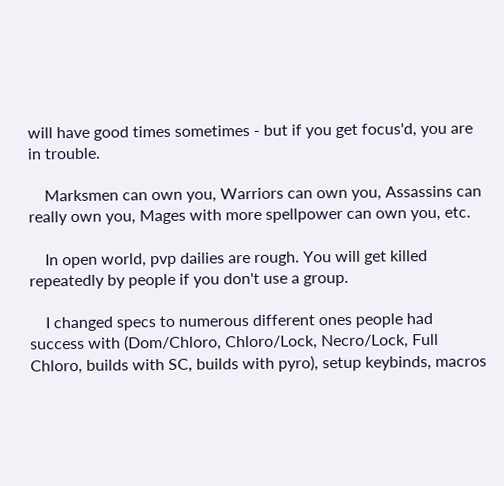will have good times sometimes - but if you get focus'd, you are in trouble.

    Marksmen can own you, Warriors can own you, Assassins can really own you, Mages with more spellpower can own you, etc.

    In open world, pvp dailies are rough. You will get killed repeatedly by people if you don't use a group.

    I changed specs to numerous different ones people had success with (Dom/Chloro, Chloro/Lock, Necro/Lock, Full Chloro, builds with SC, builds with pyro), setup keybinds, macros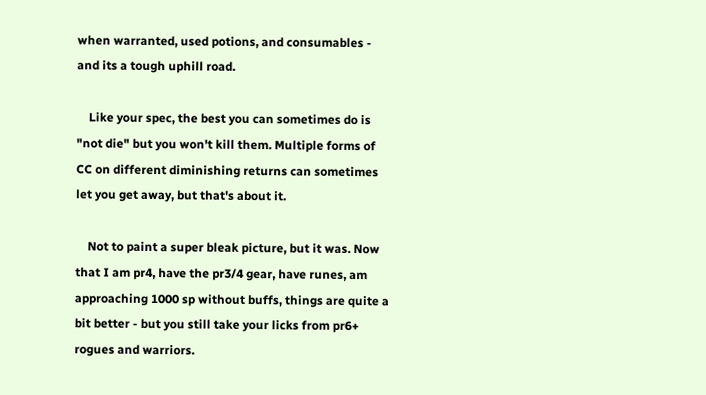when warranted, used potions, and consumables - and its a tough uphill road.

    Like your spec, the best you can sometimes do is "not die" but you won't kill them. Multiple forms of CC on different diminishing returns can sometimes let you get away, but that's about it.

    Not to paint a super bleak picture, but it was. Now that I am pr4, have the pr3/4 gear, have runes, am approaching 1000 sp without buffs, things are quite a bit better - but you still take your licks from pr6+ rogues and warriors.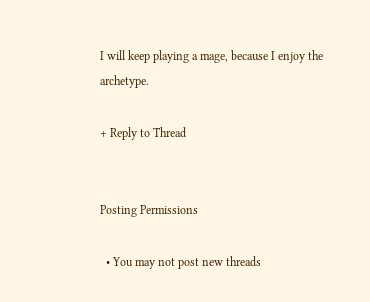I will keep playing a mage, because I enjoy the archetype.

+ Reply to Thread


Posting Permissions

  • You may not post new threads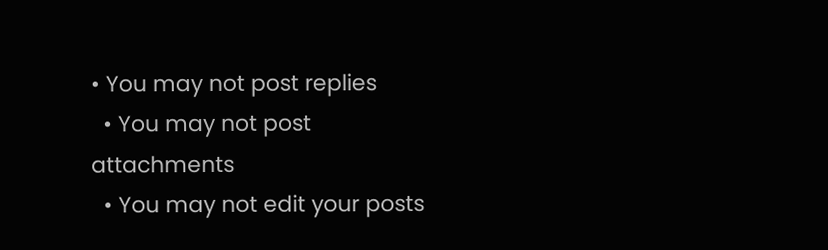• You may not post replies
  • You may not post attachments
  • You may not edit your posts